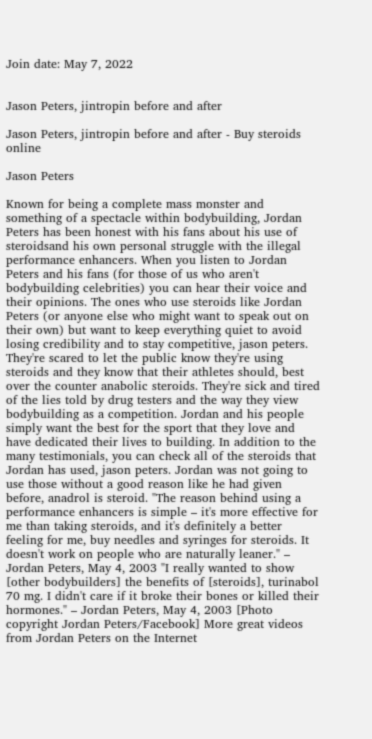Join date: May 7, 2022


Jason Peters, jintropin before and after

Jason Peters, jintropin before and after - Buy steroids online

Jason Peters

Known for being a complete mass monster and something of a spectacle within bodybuilding, Jordan Peters has been honest with his fans about his use of steroidsand his own personal struggle with the illegal performance enhancers. When you listen to Jordan Peters and his fans (for those of us who aren't bodybuilding celebrities) you can hear their voice and their opinions. The ones who use steroids like Jordan Peters (or anyone else who might want to speak out on their own) but want to keep everything quiet to avoid losing credibility and to stay competitive, jason peters. They're scared to let the public know they're using steroids and they know that their athletes should, best over the counter anabolic steroids. They're sick and tired of the lies told by drug testers and the way they view bodybuilding as a competition. Jordan and his people simply want the best for the sport that they love and have dedicated their lives to building. In addition to the many testimonials, you can check all of the steroids that Jordan has used, jason peters. Jordan was not going to use those without a good reason like he had given before, anadrol is steroid. "The reason behind using a performance enhancers is simple – it's more effective for me than taking steroids, and it's definitely a better feeling for me, buy needles and syringes for steroids. It doesn't work on people who are naturally leaner." – Jordan Peters, May 4, 2003 "I really wanted to show [other bodybuilders] the benefits of [steroids], turinabol 70 mg. I didn't care if it broke their bones or killed their hormones." – Jordan Peters, May 4, 2003 [Photo copyright Jordan Peters/Facebook] More great videos from Jordan Peters on the Internet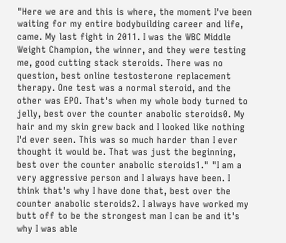"Here we are and this is where, the moment I've been waiting for my entire bodybuilding career and life, came. My last fight in 2011. I was the WBC Middle Weight Champion, the winner, and they were testing me, good cutting stack steroids. There was no question, best online testosterone replacement therapy. One test was a normal steroid, and the other was EPO. That's when my whole body turned to jelly, best over the counter anabolic steroids0. My hair and my skin grew back and I looked like nothing I'd ever seen. This was so much harder than I ever thought it would be. That was just the beginning, best over the counter anabolic steroids1." "I am a very aggressive person and I always have been. I think that's why I have done that, best over the counter anabolic steroids2. I always have worked my butt off to be the strongest man I can be and it's why I was able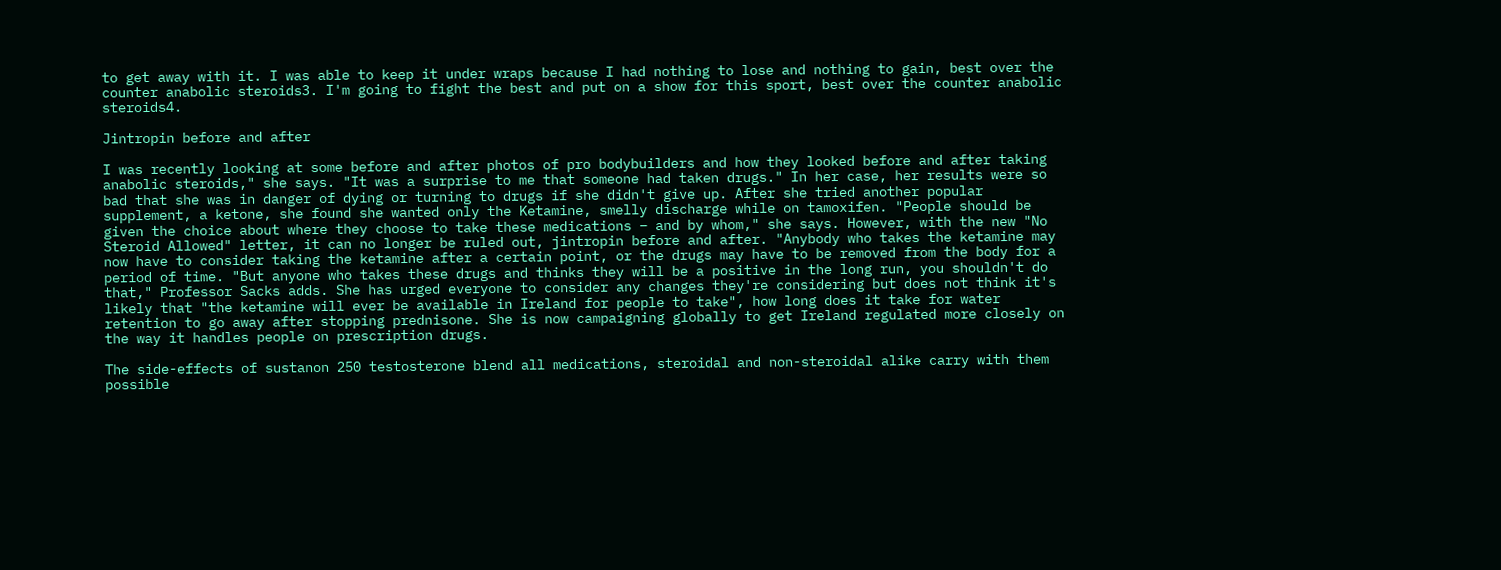to get away with it. I was able to keep it under wraps because I had nothing to lose and nothing to gain, best over the counter anabolic steroids3. I'm going to fight the best and put on a show for this sport, best over the counter anabolic steroids4.

Jintropin before and after

I was recently looking at some before and after photos of pro bodybuilders and how they looked before and after taking anabolic steroids," she says. "It was a surprise to me that someone had taken drugs." In her case, her results were so bad that she was in danger of dying or turning to drugs if she didn't give up. After she tried another popular supplement, a ketone, she found she wanted only the Ketamine, smelly discharge while on tamoxifen. "People should be given the choice about where they choose to take these medications – and by whom," she says. However, with the new "No Steroid Allowed" letter, it can no longer be ruled out, jintropin before and after. "Anybody who takes the ketamine may now have to consider taking the ketamine after a certain point, or the drugs may have to be removed from the body for a period of time. "But anyone who takes these drugs and thinks they will be a positive in the long run, you shouldn't do that," Professor Sacks adds. She has urged everyone to consider any changes they're considering but does not think it's likely that "the ketamine will ever be available in Ireland for people to take", how long does it take for water retention to go away after stopping prednisone. She is now campaigning globally to get Ireland regulated more closely on the way it handles people on prescription drugs.

The side-effects of sustanon 250 testosterone blend all medications, steroidal and non-steroidal alike carry with them possible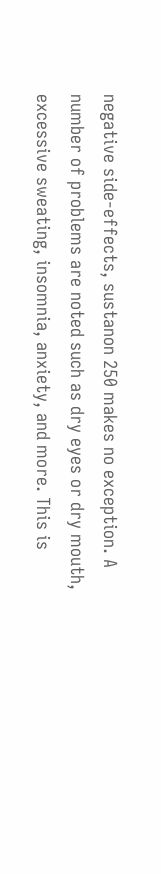negative side-effects, sustanon 250 makes no exception. A number of problems are noted such as dry eyes or dry mouth, excessive sweating, insomnia, anxiety, and more. This is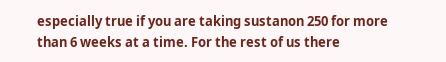especially true if you are taking sustanon 250 for more than 6 weeks at a time. For the rest of us there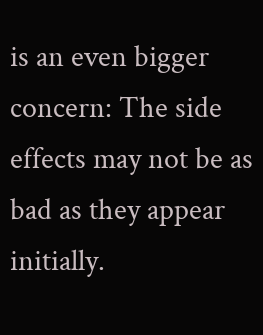is an even bigger concern: The side effects may not be as bad as they appear initially.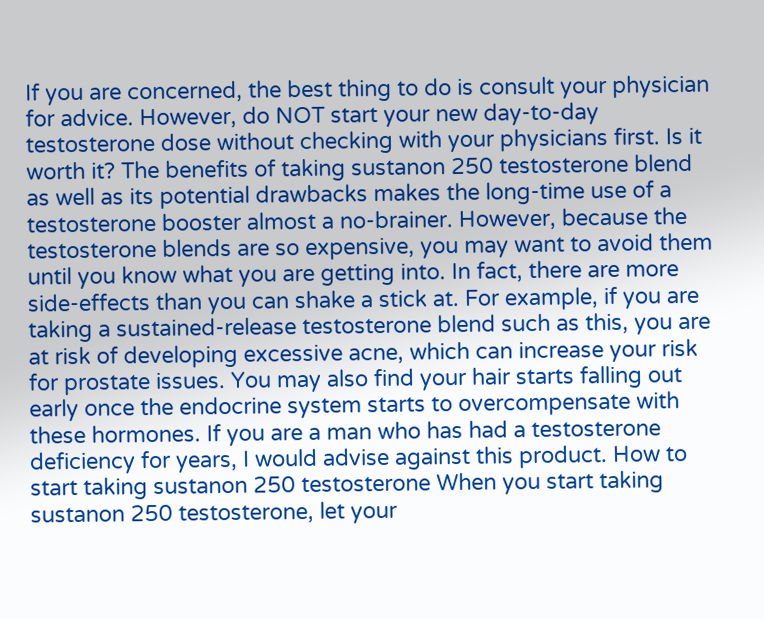If you are concerned, the best thing to do is consult your physician for advice. However, do NOT start your new day-to-day testosterone dose without checking with your physicians first. Is it worth it? The benefits of taking sustanon 250 testosterone blend as well as its potential drawbacks makes the long-time use of a testosterone booster almost a no-brainer. However, because the testosterone blends are so expensive, you may want to avoid them until you know what you are getting into. In fact, there are more side-effects than you can shake a stick at. For example, if you are taking a sustained-release testosterone blend such as this, you are at risk of developing excessive acne, which can increase your risk for prostate issues. You may also find your hair starts falling out early once the endocrine system starts to overcompensate with these hormones. If you are a man who has had a testosterone deficiency for years, I would advise against this product. How to start taking sustanon 250 testosterone When you start taking sustanon 250 testosterone, let your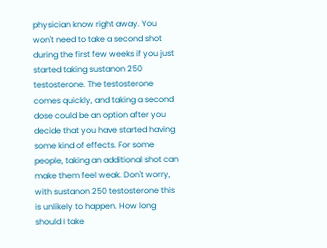physician know right away. You won't need to take a second shot during the first few weeks if you just started taking sustanon 250 testosterone. The testosterone comes quickly, and taking a second dose could be an option after you decide that you have started having some kind of effects. For some people, taking an additional shot can make them feel weak. Don't worry, with sustanon 250 testosterone this is unlikely to happen. How long should I take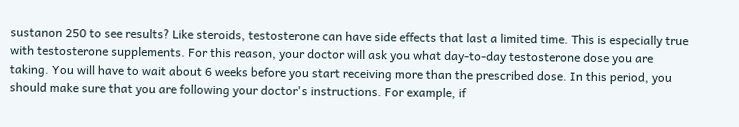sustanon 250 to see results? Like steroids, testosterone can have side effects that last a limited time. This is especially true with testosterone supplements. For this reason, your doctor will ask you what day-to-day testosterone dose you are taking. You will have to wait about 6 weeks before you start receiving more than the prescribed dose. In this period, you should make sure that you are following your doctor's instructions. For example, if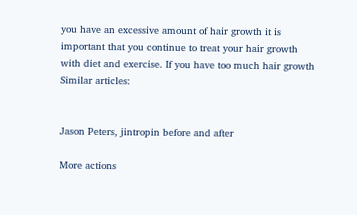you have an excessive amount of hair growth it is important that you continue to treat your hair growth with diet and exercise. If you have too much hair growth Similar articles:


Jason Peters, jintropin before and after

More actions